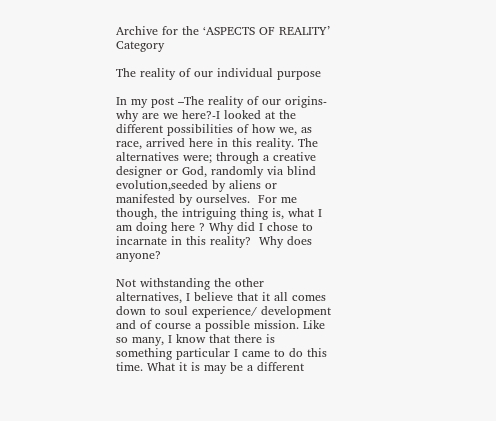Archive for the ‘ASPECTS OF REALITY’ Category

The reality of our individual purpose

In my post –The reality of our origins- why are we here?-I looked at the different possibilities of how we, as race, arrived here in this reality. The alternatives were; through a creative designer or God, randomly via blind evolution,seeded by aliens or manifested by ourselves.  For me though, the intriguing thing is, what I am doing here ? Why did I chose to incarnate in this reality?  Why does anyone?

Not withstanding the other alternatives, I believe that it all comes down to soul experience/ development and of course a possible mission. Like so many, I know that there is something particular I came to do this time. What it is may be a different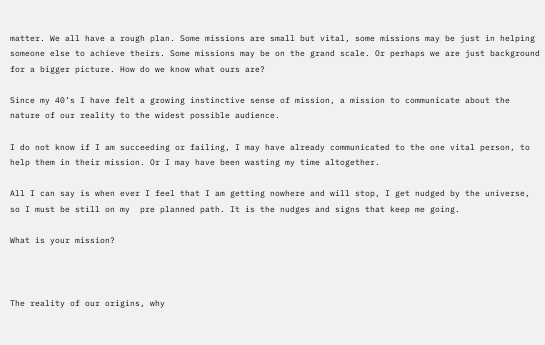matter. We all have a rough plan. Some missions are small but vital, some missions may be just in helping someone else to achieve theirs. Some missions may be on the grand scale. Or perhaps we are just background for a bigger picture. How do we know what ours are?

Since my 40’s I have felt a growing instinctive sense of mission, a mission to communicate about the nature of our reality to the widest possible audience.

I do not know if I am succeeding or failing, I may have already communicated to the one vital person, to help them in their mission. Or I may have been wasting my time altogether.

All I can say is when ever I feel that I am getting nowhere and will stop, I get nudged by the universe, so I must be still on my  pre planned path. It is the nudges and signs that keep me going.

What is your mission?



The reality of our origins, why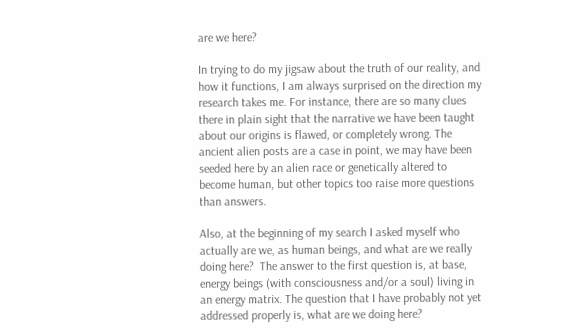are we here?

In trying to do my jigsaw about the truth of our reality, and how it functions, I am always surprised on the direction my research takes me. For instance, there are so many clues there in plain sight that the narrative we have been taught about our origins is flawed, or completely wrong. The ancient alien posts are a case in point, we may have been seeded here by an alien race or genetically altered to become human, but other topics too raise more questions than answers.

Also, at the beginning of my search I asked myself who actually are we, as human beings, and what are we really doing here?  The answer to the first question is, at base, energy beings (with consciousness and/or a soul) living in an energy matrix. The question that I have probably not yet addressed properly is, what are we doing here?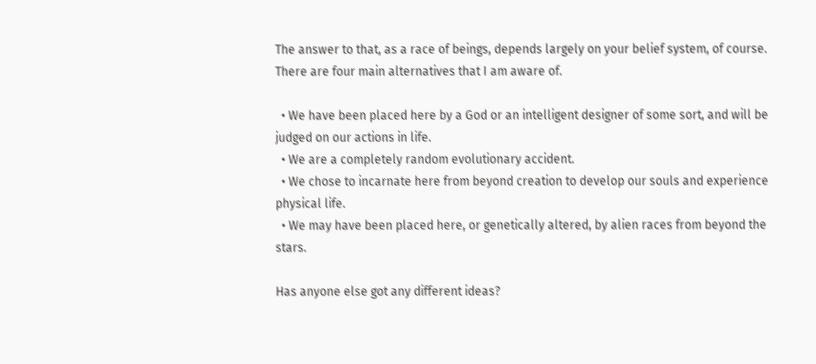The answer to that, as a race of beings, depends largely on your belief system, of course. There are four main alternatives that I am aware of.

  • We have been placed here by a God or an intelligent designer of some sort, and will be judged on our actions in life.
  • We are a completely random evolutionary accident.
  • We chose to incarnate here from beyond creation to develop our souls and experience physical life.
  • We may have been placed here, or genetically altered, by alien races from beyond the stars.

Has anyone else got any different ideas?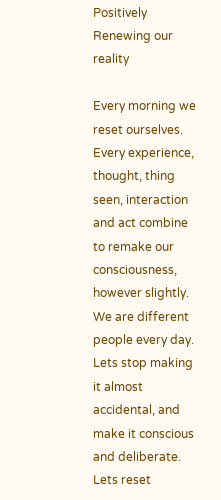Positively Renewing our reality

Every morning we reset ourselves. Every experience, thought, thing seen, interaction and act combine to remake our consciousness, however slightly. We are different people every day.
Lets stop making it almost accidental, and make it conscious and deliberate. Lets reset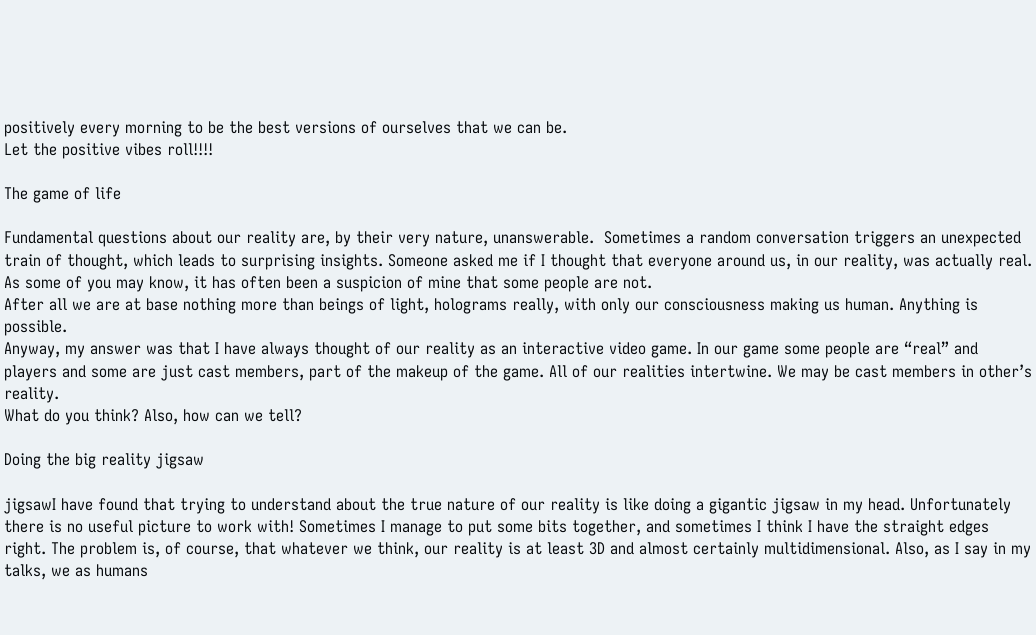positively every morning to be the best versions of ourselves that we can be.
Let the positive vibes roll!!!!

The game of life

Fundamental questions about our reality are, by their very nature, unanswerable.  Sometimes a random conversation triggers an unexpected train of thought, which leads to surprising insights. Someone asked me if I thought that everyone around us, in our reality, was actually real. As some of you may know, it has often been a suspicion of mine that some people are not.
After all we are at base nothing more than beings of light, holograms really, with only our consciousness making us human. Anything is possible.
Anyway, my answer was that I have always thought of our reality as an interactive video game. In our game some people are “real” and players and some are just cast members, part of the makeup of the game. All of our realities intertwine. We may be cast members in other’s reality.
What do you think? Also, how can we tell?

Doing the big reality jigsaw

jigsawI have found that trying to understand about the true nature of our reality is like doing a gigantic jigsaw in my head. Unfortunately there is no useful picture to work with! Sometimes I manage to put some bits together, and sometimes I think I have the straight edges  right. The problem is, of course, that whatever we think, our reality is at least 3D and almost certainly multidimensional. Also, as I say in my talks, we as humans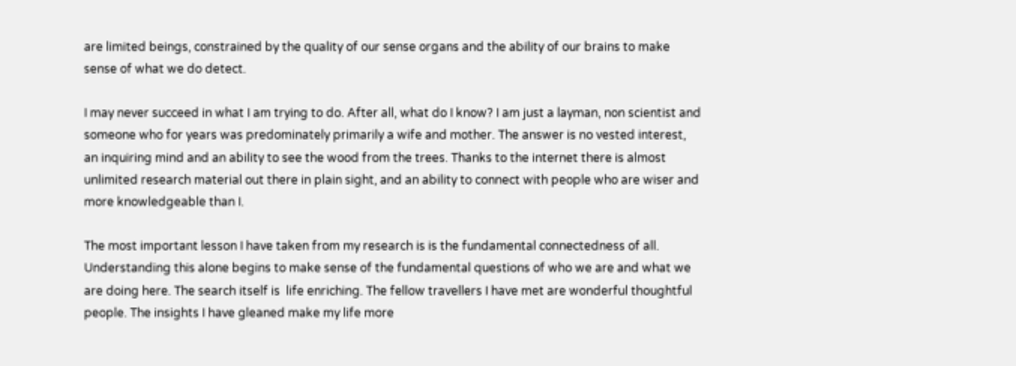are limited beings, constrained by the quality of our sense organs and the ability of our brains to make sense of what we do detect.

I may never succeed in what I am trying to do. After all, what do I know? I am just a layman, non scientist and someone who for years was predominately primarily a wife and mother. The answer is no vested interest, an inquiring mind and an ability to see the wood from the trees. Thanks to the internet there is almost unlimited research material out there in plain sight, and an ability to connect with people who are wiser and more knowledgeable than I.

The most important lesson I have taken from my research is is the fundamental connectedness of all. Understanding this alone begins to make sense of the fundamental questions of who we are and what we are doing here. The search itself is  life enriching. The fellow travellers I have met are wonderful thoughtful people. The insights I have gleaned make my life more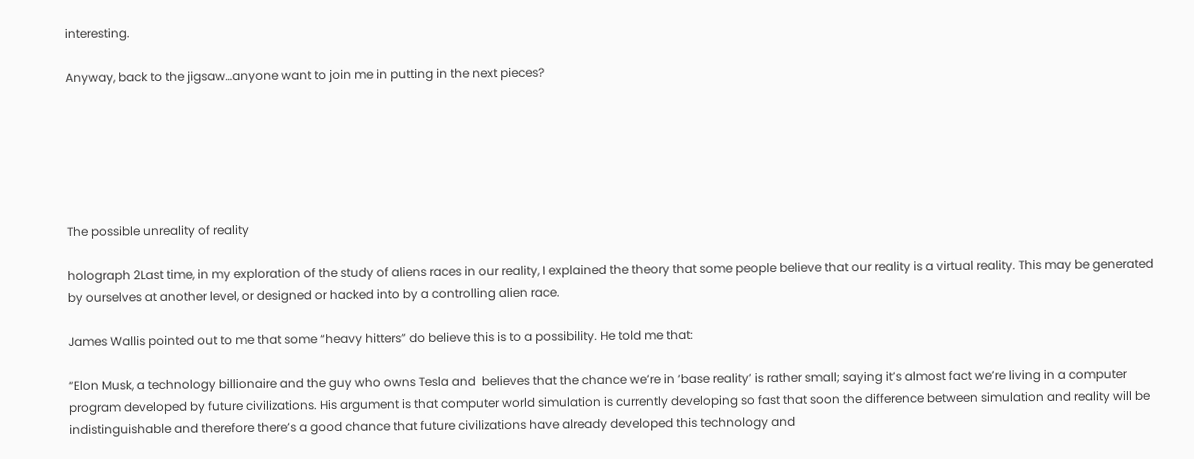interesting.

Anyway, back to the jigsaw…anyone want to join me in putting in the next pieces?






The possible unreality of reality

holograph 2Last time, in my exploration of the study of aliens races in our reality, I explained the theory that some people believe that our reality is a virtual reality. This may be generated by ourselves at another level, or designed or hacked into by a controlling alien race.

James Wallis pointed out to me that some “heavy hitters” do believe this is to a possibility. He told me that:

“Elon Musk, a technology billionaire and the guy who owns Tesla and  believes that the chance we’re in ‘base reality’ is rather small; saying it’s almost fact we’re living in a computer program developed by future civilizations. His argument is that computer world simulation is currently developing so fast that soon the difference between simulation and reality will be indistinguishable and therefore there’s a good chance that future civilizations have already developed this technology and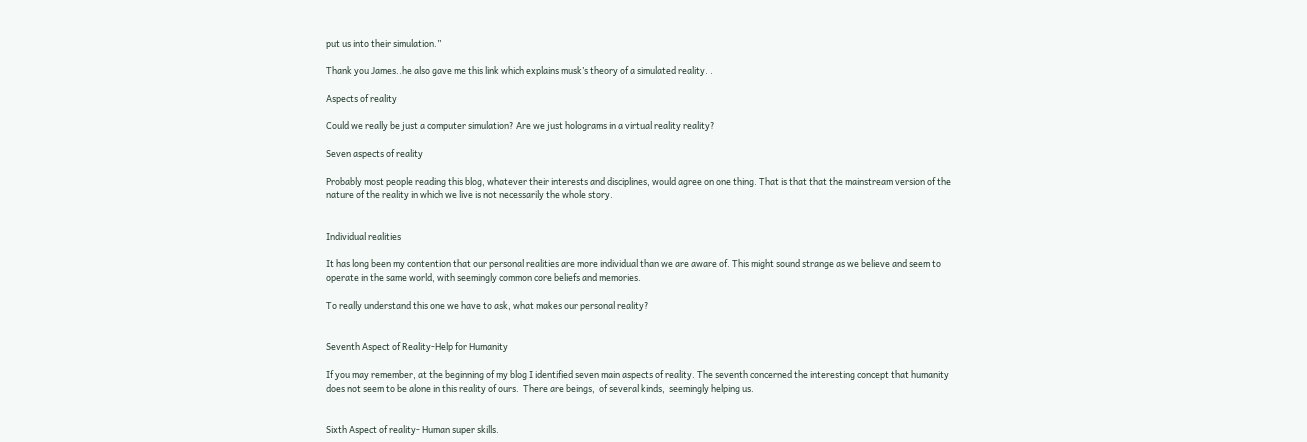put us into their simulation.”

Thank you James..he also gave me this link which explains musk’s theory of a simulated reality. .

Aspects of reality

Could we really be just a computer simulation? Are we just holograms in a virtual reality reality?

Seven aspects of reality

Probably most people reading this blog, whatever their interests and disciplines, would agree on one thing. That is that that the mainstream version of the nature of the reality in which we live is not necessarily the whole story.


Individual realities

It has long been my contention that our personal realities are more individual than we are aware of. This might sound strange as we believe and seem to operate in the same world, with seemingly common core beliefs and memories.

To really understand this one we have to ask, what makes our personal reality?


Seventh Aspect of Reality-Help for Humanity

If you may remember, at the beginning of my blog I identified seven main aspects of reality. The seventh concerned the interesting concept that humanity does not seem to be alone in this reality of ours.  There are beings,  of several kinds,  seemingly helping us.


Sixth Aspect of reality- Human super skills.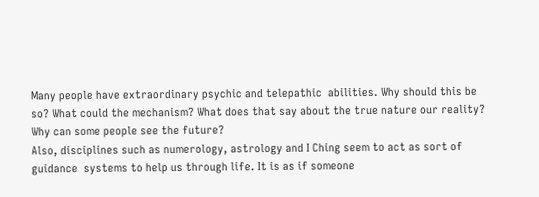Many people have extraordinary psychic and telepathic  abilities. Why should this be so? What could the mechanism? What does that say about the true nature our reality? Why can some people see the future?
Also, disciplines such as numerology, astrology and I Ching seem to act as sort of guidance  systems to help us through life. It is as if someone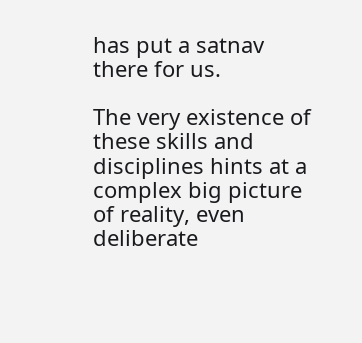has put a satnav there for us.

The very existence of these skills and disciplines hints at a complex big picture of reality, even deliberate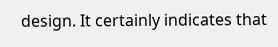design. It certainly indicates that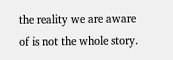the reality we are aware of is not the whole story.